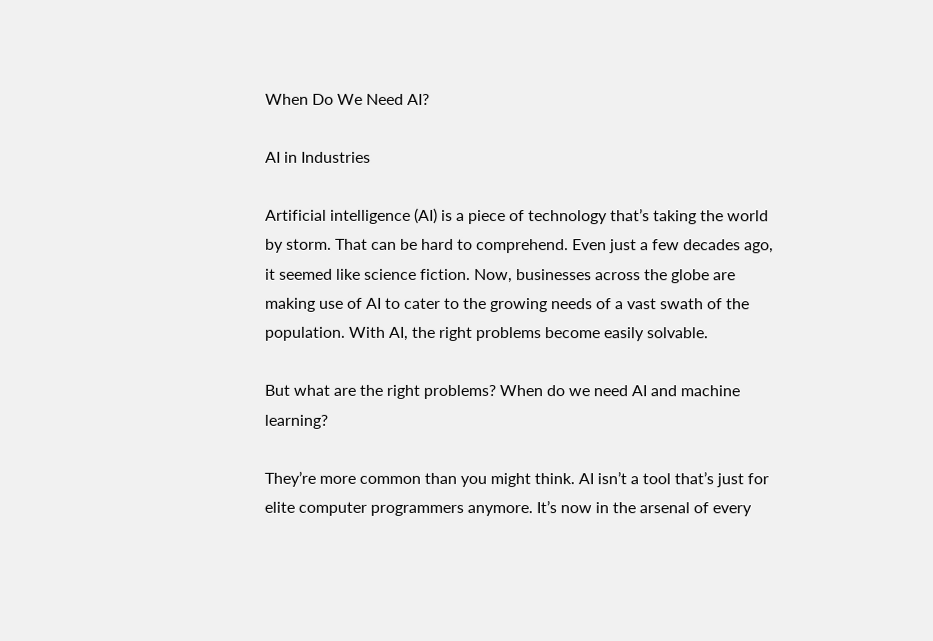When Do We Need AI?

AI in Industries

Artificial intelligence (AI) is a piece of technology that’s taking the world by storm. That can be hard to comprehend. Even just a few decades ago, it seemed like science fiction. Now, businesses across the globe are making use of AI to cater to the growing needs of a vast swath of the population. With AI, the right problems become easily solvable.

But what are the right problems? When do we need AI and machine learning?

They’re more common than you might think. AI isn’t a tool that’s just for elite computer programmers anymore. It’s now in the arsenal of every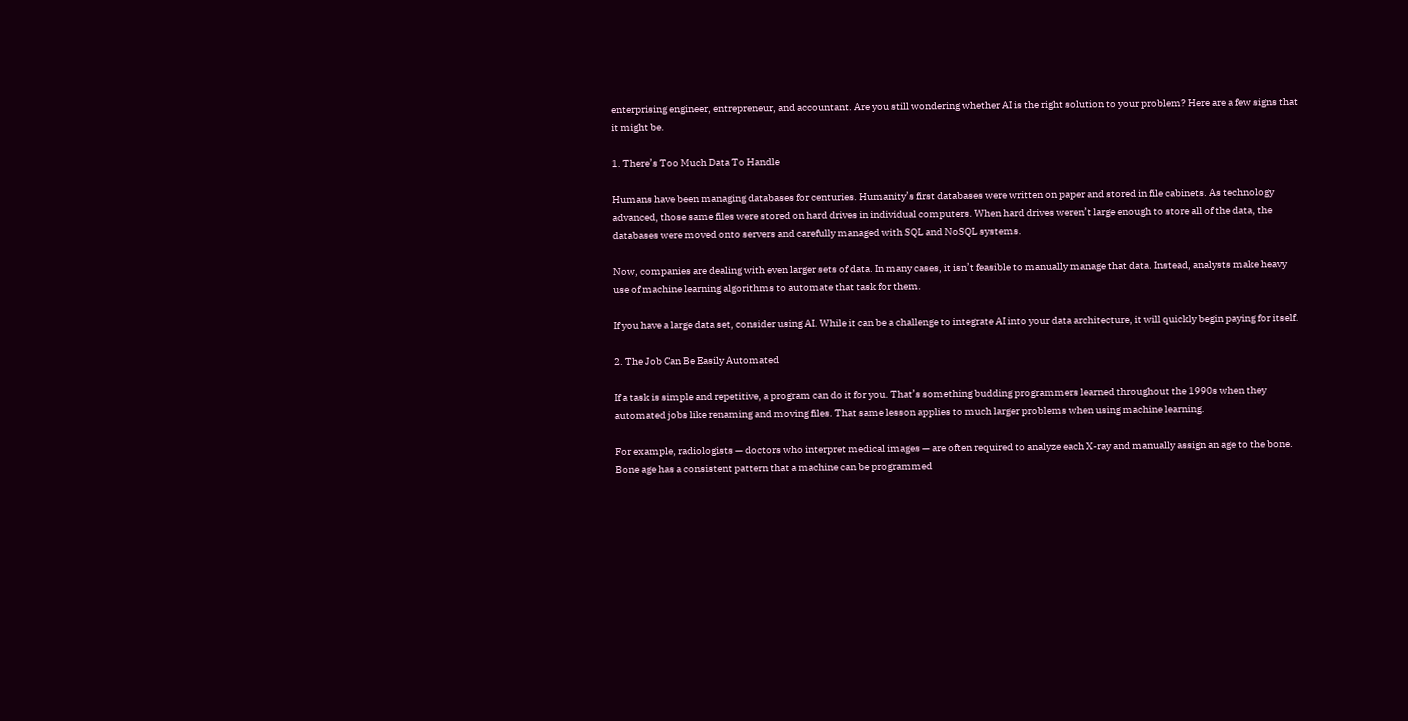enterprising engineer, entrepreneur, and accountant. Are you still wondering whether AI is the right solution to your problem? Here are a few signs that it might be.

1. There’s Too Much Data To Handle

Humans have been managing databases for centuries. Humanity’s first databases were written on paper and stored in file cabinets. As technology advanced, those same files were stored on hard drives in individual computers. When hard drives weren’t large enough to store all of the data, the databases were moved onto servers and carefully managed with SQL and NoSQL systems.

Now, companies are dealing with even larger sets of data. In many cases, it isn’t feasible to manually manage that data. Instead, analysts make heavy use of machine learning algorithms to automate that task for them.

If you have a large data set, consider using AI. While it can be a challenge to integrate AI into your data architecture, it will quickly begin paying for itself.

2. The Job Can Be Easily Automated

If a task is simple and repetitive, a program can do it for you. That’s something budding programmers learned throughout the 1990s when they automated jobs like renaming and moving files. That same lesson applies to much larger problems when using machine learning.

For example, radiologists — doctors who interpret medical images — are often required to analyze each X-ray and manually assign an age to the bone. Bone age has a consistent pattern that a machine can be programmed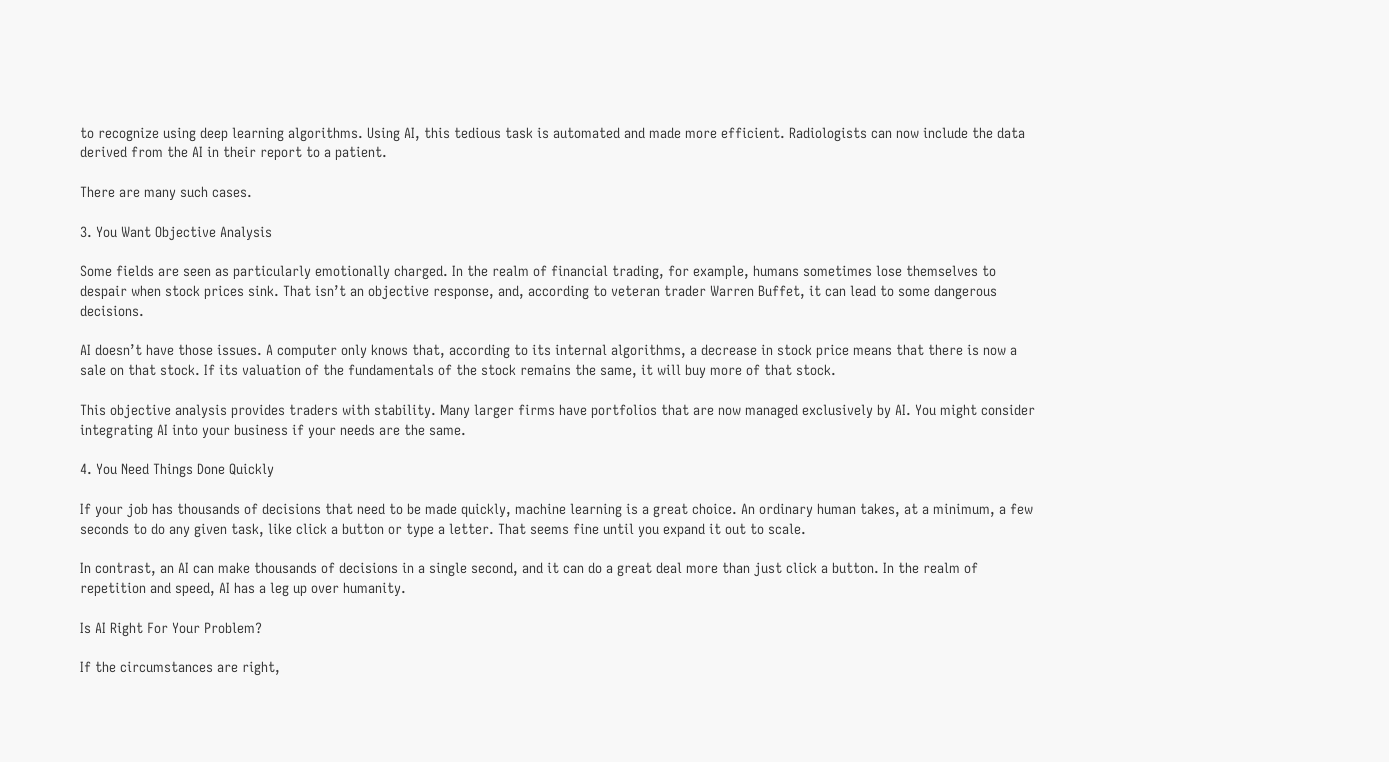to recognize using deep learning algorithms. Using AI, this tedious task is automated and made more efficient. Radiologists can now include the data derived from the AI in their report to a patient.

There are many such cases.

3. You Want Objective Analysis

Some fields are seen as particularly emotionally charged. In the realm of financial trading, for example, humans sometimes lose themselves to despair when stock prices sink. That isn’t an objective response, and, according to veteran trader Warren Buffet, it can lead to some dangerous decisions.

AI doesn’t have those issues. A computer only knows that, according to its internal algorithms, a decrease in stock price means that there is now a sale on that stock. If its valuation of the fundamentals of the stock remains the same, it will buy more of that stock.

This objective analysis provides traders with stability. Many larger firms have portfolios that are now managed exclusively by AI. You might consider integrating AI into your business if your needs are the same.

4. You Need Things Done Quickly

If your job has thousands of decisions that need to be made quickly, machine learning is a great choice. An ordinary human takes, at a minimum, a few seconds to do any given task, like click a button or type a letter. That seems fine until you expand it out to scale.

In contrast, an AI can make thousands of decisions in a single second, and it can do a great deal more than just click a button. In the realm of repetition and speed, AI has a leg up over humanity.

Is AI Right For Your Problem?

If the circumstances are right,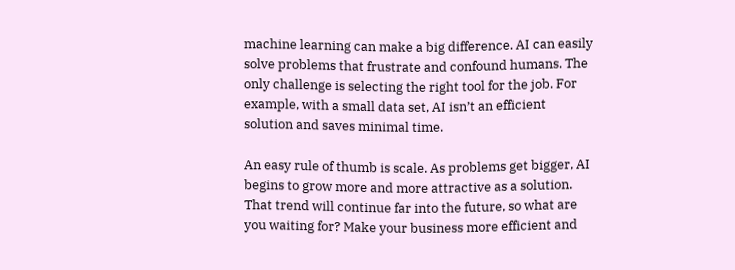machine learning can make a big difference. AI can easily solve problems that frustrate and confound humans. The only challenge is selecting the right tool for the job. For example, with a small data set, AI isn’t an efficient solution and saves minimal time.

An easy rule of thumb is scale. As problems get bigger, AI begins to grow more and more attractive as a solution. That trend will continue far into the future, so what are you waiting for? Make your business more efficient and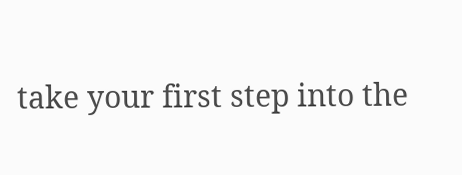take your first step into the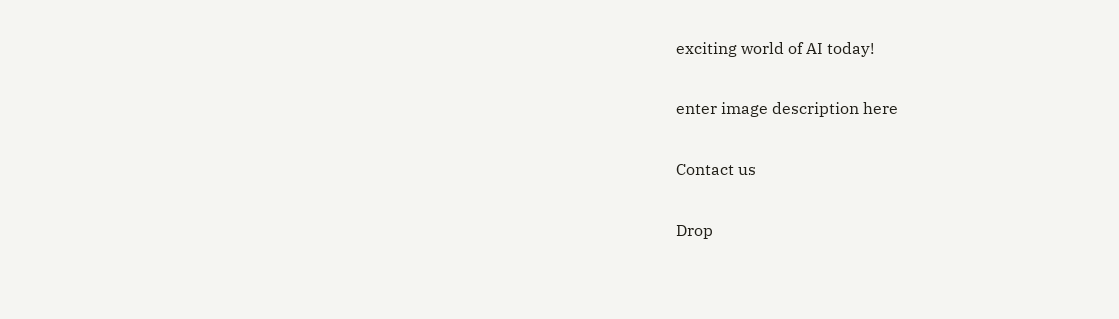exciting world of AI today!

enter image description here

Contact us

Drop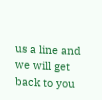us a line and we will get back to you